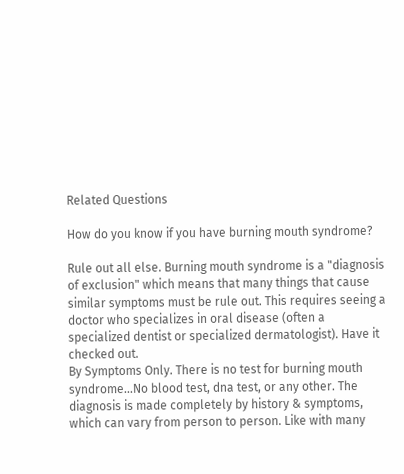Related Questions

How do you know if you have burning mouth syndrome?

Rule out all else. Burning mouth syndrome is a "diagnosis of exclusion" which means that many things that cause similar symptoms must be rule out. This requires seeing a doctor who specializes in oral disease (often a specialized dentist or specialized dermatologist). Have it checked out.
By Symptoms Only. There is no test for burning mouth syndrome...No blood test, dna test, or any other. The diagnosis is made completely by history & symptoms, which can vary from person to person. Like with many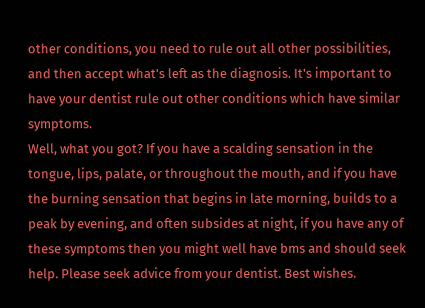other conditions, you need to rule out all other possibilities, and then accept what's left as the diagnosis. It's important to have your dentist rule out other conditions which have similar symptoms.
Well, what you got? If you have a scalding sensation in the tongue, lips, palate, or throughout the mouth, and if you have the burning sensation that begins in late morning, builds to a peak by evening, and often subsides at night, if you have any of these symptoms then you might well have bms and should seek help. Please seek advice from your dentist. Best wishes.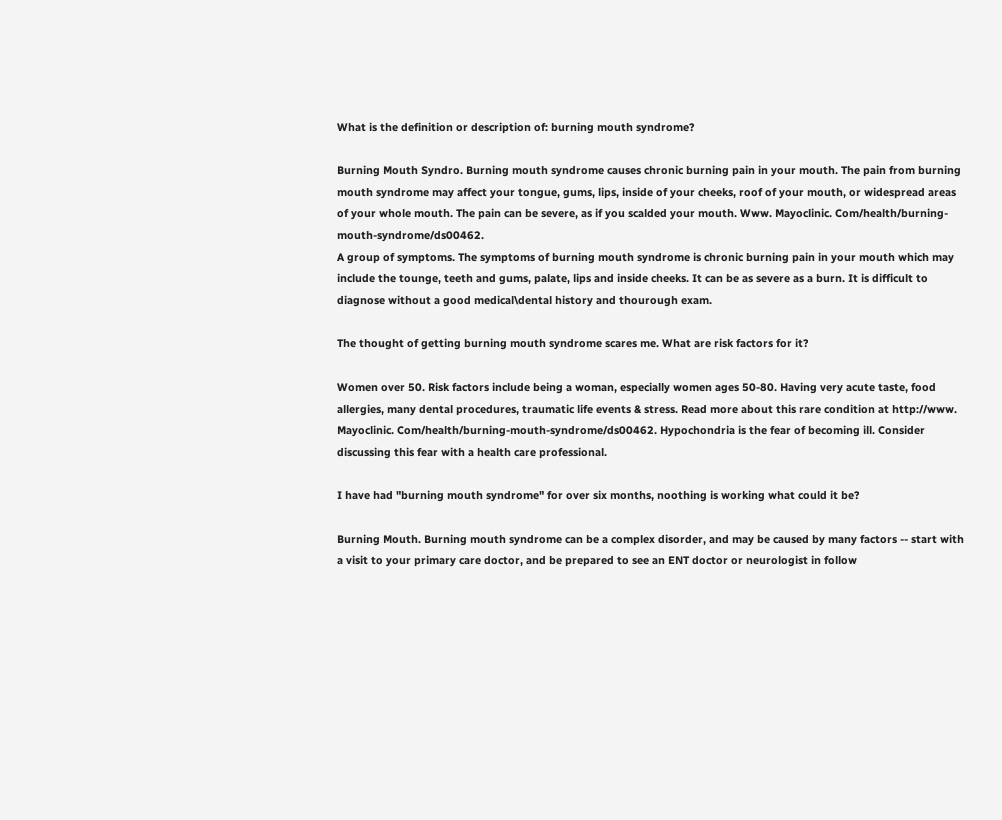What is the definition or description of: burning mouth syndrome?

Burning Mouth Syndro. Burning mouth syndrome causes chronic burning pain in your mouth. The pain from burning mouth syndrome may affect your tongue, gums, lips, inside of your cheeks, roof of your mouth, or widespread areas of your whole mouth. The pain can be severe, as if you scalded your mouth. Www. Mayoclinic. Com/health/burning-mouth-syndrome/ds00462.
A group of symptoms. The symptoms of burning mouth syndrome is chronic burning pain in your mouth which may include the tounge, teeth and gums, palate, lips and inside cheeks. It can be as severe as a burn. It is difficult to diagnose without a good medical\dental history and thourough exam.

The thought of getting burning mouth syndrome scares me. What are risk factors for it?

Women over 50. Risk factors include being a woman, especially women ages 50-80. Having very acute taste, food allergies, many dental procedures, traumatic life events & stress. Read more about this rare condition at http://www. Mayoclinic. Com/health/burning-mouth-syndrome/ds00462. Hypochondria is the fear of becoming ill. Consider discussing this fear with a health care professional.

I have had "burning mouth syndrome" for over six months, noothing is working what could it be?

Burning Mouth. Burning mouth syndrome can be a complex disorder, and may be caused by many factors -- start with a visit to your primary care doctor, and be prepared to see an ENT doctor or neurologist in follow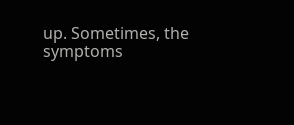up. Sometimes, the symptoms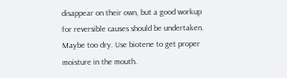disappear on their own, but a good workup for reversible causes should be undertaken.
Maybe too dry. Use biotene to get proper moisture in the mouth.